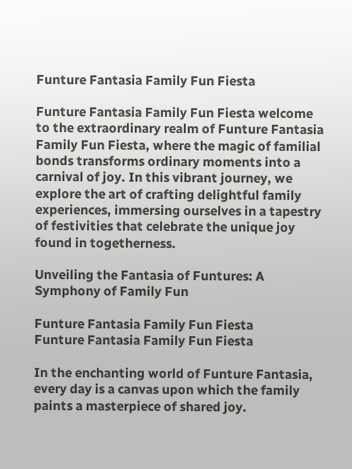Funture Fantasia Family Fun Fiesta

Funture Fantasia Family Fun Fiesta welcome to the extraordinary realm of Funture Fantasia Family Fun Fiesta, where the magic of familial bonds transforms ordinary moments into a carnival of joy. In this vibrant journey, we explore the art of crafting delightful family experiences, immersing ourselves in a tapestry of festivities that celebrate the unique joy found in togetherness.

Unveiling the Fantasia of Funtures: A Symphony of Family Fun

Funture Fantasia Family Fun Fiesta
Funture Fantasia Family Fun Fiesta

In the enchanting world of Funture Fantasia, every day is a canvas upon which the family paints a masterpiece of shared joy.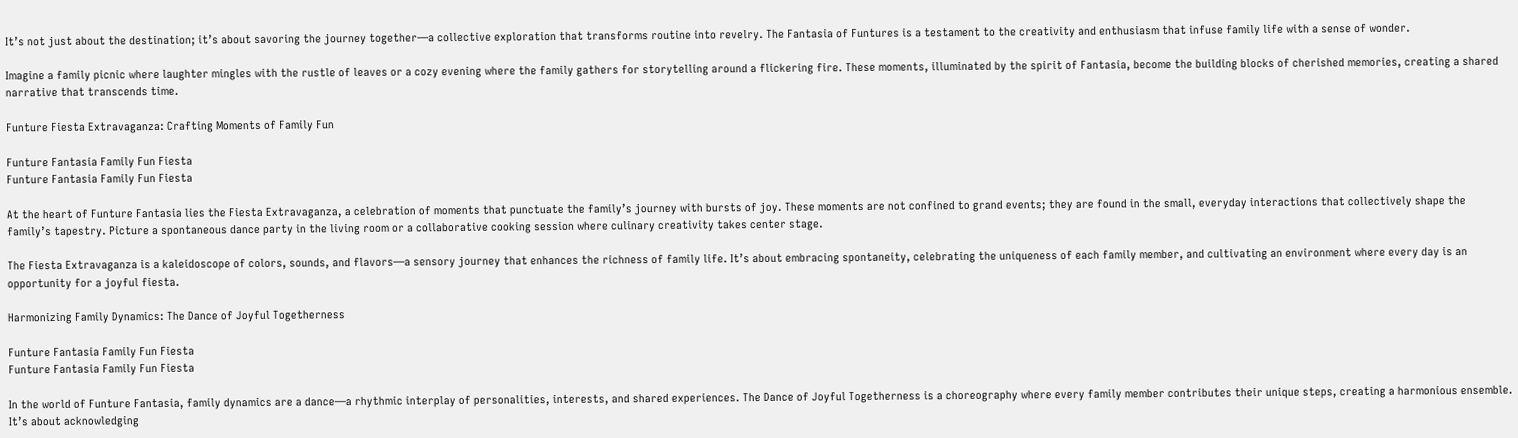It’s not just about the destination; it’s about savoring the journey together—a collective exploration that transforms routine into revelry. The Fantasia of Funtures is a testament to the creativity and enthusiasm that infuse family life with a sense of wonder.

Imagine a family picnic where laughter mingles with the rustle of leaves or a cozy evening where the family gathers for storytelling around a flickering fire. These moments, illuminated by the spirit of Fantasia, become the building blocks of cherished memories, creating a shared narrative that transcends time.

Funture Fiesta Extravaganza: Crafting Moments of Family Fun

Funture Fantasia Family Fun Fiesta
Funture Fantasia Family Fun Fiesta

At the heart of Funture Fantasia lies the Fiesta Extravaganza, a celebration of moments that punctuate the family’s journey with bursts of joy. These moments are not confined to grand events; they are found in the small, everyday interactions that collectively shape the family’s tapestry. Picture a spontaneous dance party in the living room or a collaborative cooking session where culinary creativity takes center stage.

The Fiesta Extravaganza is a kaleidoscope of colors, sounds, and flavors—a sensory journey that enhances the richness of family life. It’s about embracing spontaneity, celebrating the uniqueness of each family member, and cultivating an environment where every day is an opportunity for a joyful fiesta.

Harmonizing Family Dynamics: The Dance of Joyful Togetherness

Funture Fantasia Family Fun Fiesta
Funture Fantasia Family Fun Fiesta

In the world of Funture Fantasia, family dynamics are a dance—a rhythmic interplay of personalities, interests, and shared experiences. The Dance of Joyful Togetherness is a choreography where every family member contributes their unique steps, creating a harmonious ensemble. It’s about acknowledging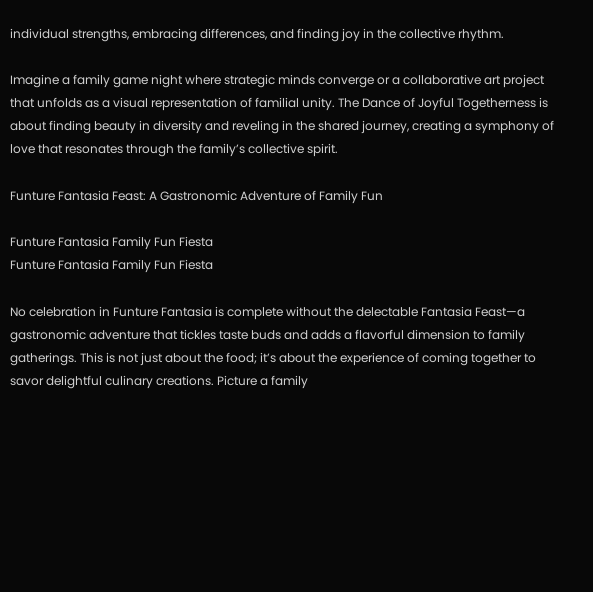individual strengths, embracing differences, and finding joy in the collective rhythm.

Imagine a family game night where strategic minds converge or a collaborative art project that unfolds as a visual representation of familial unity. The Dance of Joyful Togetherness is about finding beauty in diversity and reveling in the shared journey, creating a symphony of love that resonates through the family’s collective spirit.

Funture Fantasia Feast: A Gastronomic Adventure of Family Fun

Funture Fantasia Family Fun Fiesta
Funture Fantasia Family Fun Fiesta

No celebration in Funture Fantasia is complete without the delectable Fantasia Feast—a gastronomic adventure that tickles taste buds and adds a flavorful dimension to family gatherings. This is not just about the food; it’s about the experience of coming together to savor delightful culinary creations. Picture a family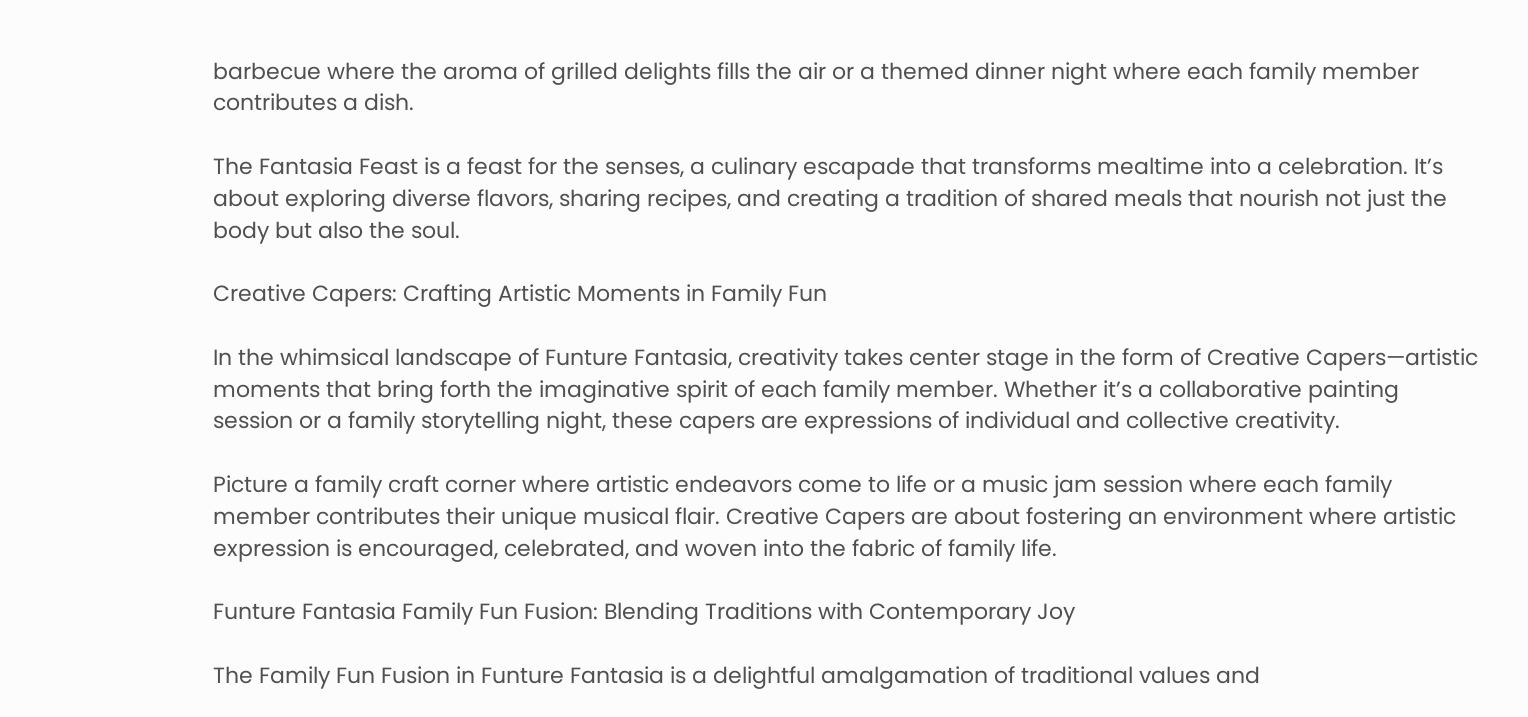barbecue where the aroma of grilled delights fills the air or a themed dinner night where each family member contributes a dish.

The Fantasia Feast is a feast for the senses, a culinary escapade that transforms mealtime into a celebration. It’s about exploring diverse flavors, sharing recipes, and creating a tradition of shared meals that nourish not just the body but also the soul.

Creative Capers: Crafting Artistic Moments in Family Fun

In the whimsical landscape of Funture Fantasia, creativity takes center stage in the form of Creative Capers—artistic moments that bring forth the imaginative spirit of each family member. Whether it’s a collaborative painting session or a family storytelling night, these capers are expressions of individual and collective creativity.

Picture a family craft corner where artistic endeavors come to life or a music jam session where each family member contributes their unique musical flair. Creative Capers are about fostering an environment where artistic expression is encouraged, celebrated, and woven into the fabric of family life.

Funture Fantasia Family Fun Fusion: Blending Traditions with Contemporary Joy

The Family Fun Fusion in Funture Fantasia is a delightful amalgamation of traditional values and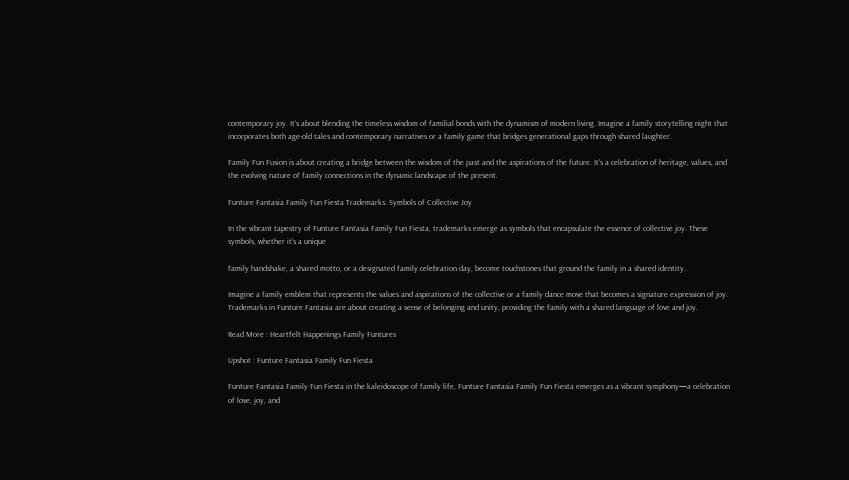contemporary joy. It’s about blending the timeless wisdom of familial bonds with the dynamism of modern living. Imagine a family storytelling night that incorporates both age-old tales and contemporary narratives or a family game that bridges generational gaps through shared laughter.

Family Fun Fusion is about creating a bridge between the wisdom of the past and the aspirations of the future. It’s a celebration of heritage, values, and the evolving nature of family connections in the dynamic landscape of the present.

Funture Fantasia Family Fun Fiesta Trademarks: Symbols of Collective Joy

In the vibrant tapestry of Funture Fantasia Family Fun Fiesta, trademarks emerge as symbols that encapsulate the essence of collective joy. These symbols, whether it’s a unique

family handshake, a shared motto, or a designated family celebration day, become touchstones that ground the family in a shared identity.

Imagine a family emblem that represents the values and aspirations of the collective or a family dance move that becomes a signature expression of joy. Trademarks in Funture Fantasia are about creating a sense of belonging and unity, providing the family with a shared language of love and joy.

Read More : Heartfelt Happenings Family Funtures

Upshot : Funture Fantasia Family Fun Fiesta

Funture Fantasia Family Fun Fiesta in the kaleidoscope of family life, Funture Fantasia Family Fun Fiesta emerges as a vibrant symphony—a celebration of love, joy, and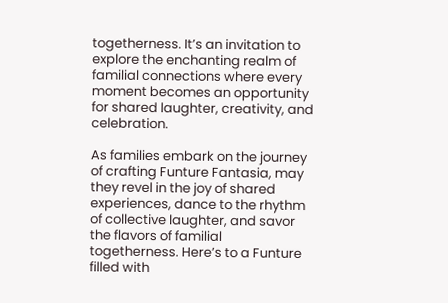togetherness. It’s an invitation to explore the enchanting realm of familial connections where every moment becomes an opportunity for shared laughter, creativity, and celebration.

As families embark on the journey of crafting Funture Fantasia, may they revel in the joy of shared experiences, dance to the rhythm of collective laughter, and savor the flavors of familial togetherness. Here’s to a Funture filled with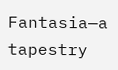Fantasia—a tapestry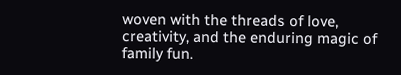woven with the threads of love, creativity, and the enduring magic of family fun.